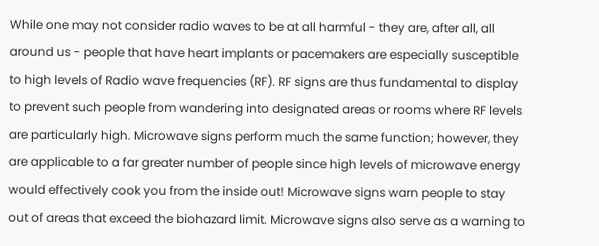While one may not consider radio waves to be at all harmful - they are, after all, all around us - people that have heart implants or pacemakers are especially susceptible to high levels of Radio wave frequencies (RF). RF signs are thus fundamental to display to prevent such people from wandering into designated areas or rooms where RF levels are particularly high. Microwave signs perform much the same function; however, they are applicable to a far greater number of people since high levels of microwave energy would effectively cook you from the inside out! Microwave signs warn people to stay out of areas that exceed the biohazard limit. Microwave signs also serve as a warning to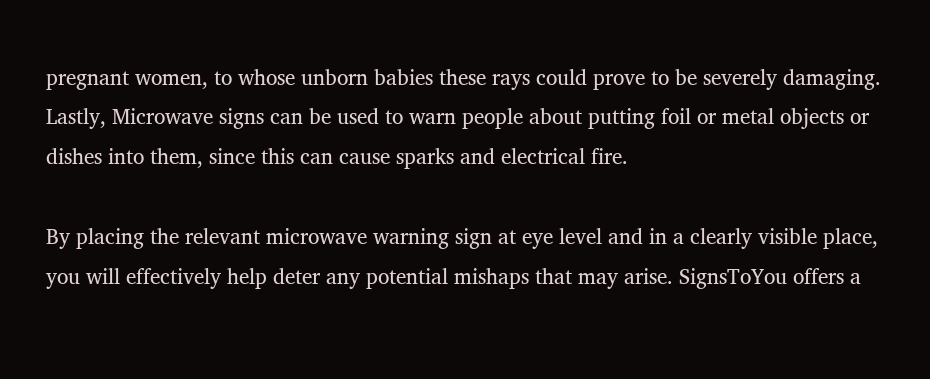pregnant women, to whose unborn babies these rays could prove to be severely damaging. Lastly, Microwave signs can be used to warn people about putting foil or metal objects or dishes into them, since this can cause sparks and electrical fire.

By placing the relevant microwave warning sign at eye level and in a clearly visible place, you will effectively help deter any potential mishaps that may arise. SignsToYou offers a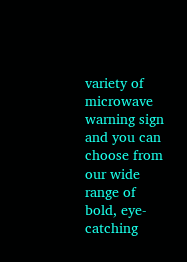variety of microwave warning sign and you can choose from our wide range of bold, eye-catching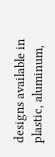designs available in plastic, aluminum,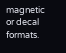magnetic or decal formats.